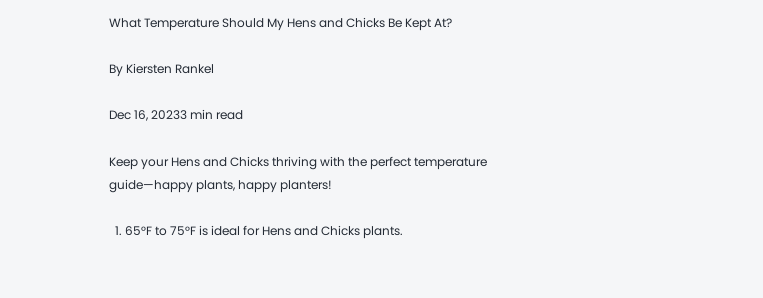What Temperature Should My Hens and Chicks Be Kept At?

By Kiersten Rankel

Dec 16, 20233 min read

Keep your Hens and Chicks thriving with the perfect temperature guide—happy plants, happy planters!

  1. 65°F to 75°F is ideal for Hens and Chicks plants.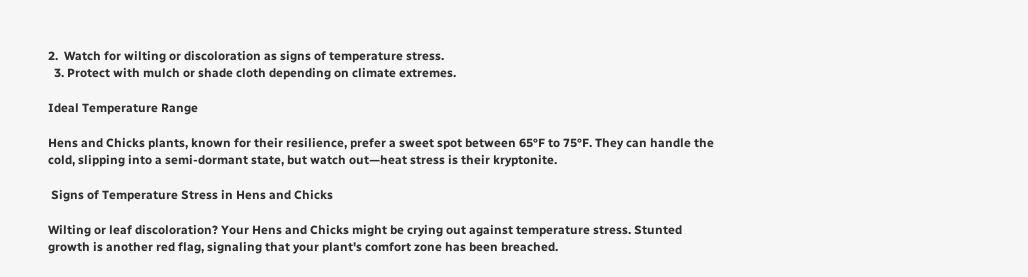2.  Watch for wilting or discoloration as signs of temperature stress.
  3. Protect with mulch or shade cloth depending on climate extremes.

Ideal Temperature Range

Hens and Chicks plants, known for their resilience, prefer a sweet spot between 65°F to 75°F. They can handle the cold, slipping into a semi-dormant state, but watch out—heat stress is their kryptonite.

 Signs of Temperature Stress in Hens and Chicks

Wilting or leaf discoloration? Your Hens and Chicks might be crying out against temperature stress. Stunted growth is another red flag, signaling that your plant's comfort zone has been breached.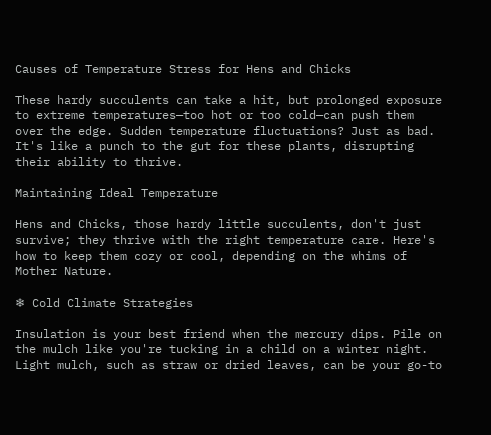Causes of Temperature Stress for Hens and Chicks

These hardy succulents can take a hit, but prolonged exposure to extreme temperatures—too hot or too cold—can push them over the edge. Sudden temperature fluctuations? Just as bad. It's like a punch to the gut for these plants, disrupting their ability to thrive.

Maintaining Ideal Temperature

Hens and Chicks, those hardy little succulents, don't just survive; they thrive with the right temperature care. Here's how to keep them cozy or cool, depending on the whims of Mother Nature.

❄ Cold Climate Strategies

Insulation is your best friend when the mercury dips. Pile on the mulch like you're tucking in a child on a winter night. Light mulch, such as straw or dried leaves, can be your go-to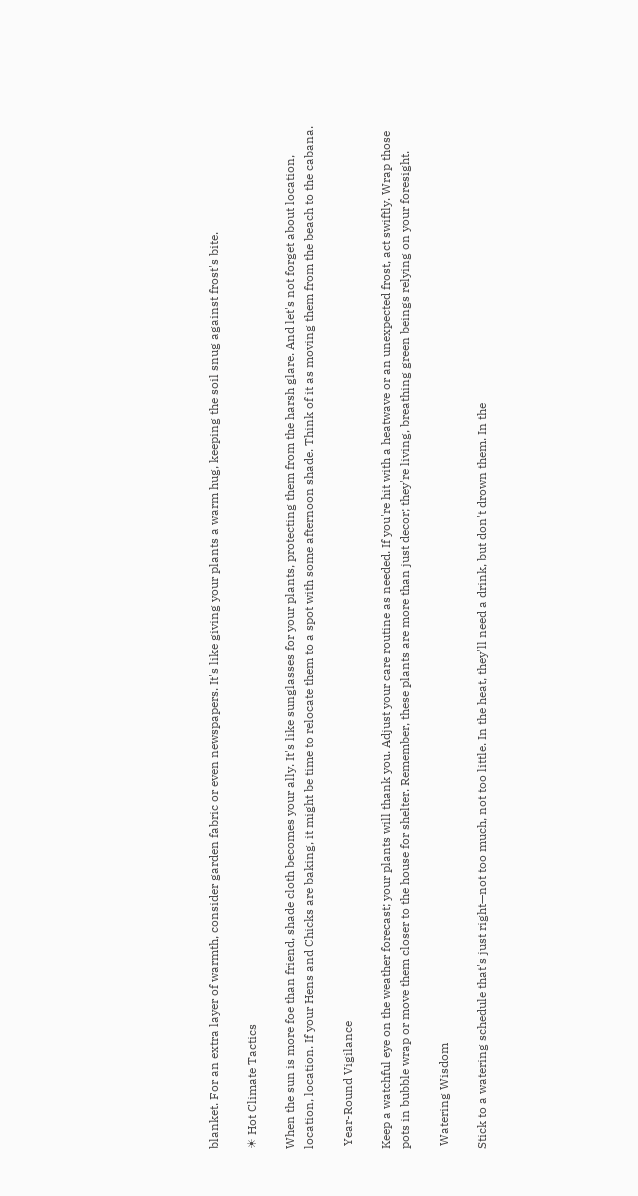blanket. For an extra layer of warmth, consider garden fabric or even newspapers. It's like giving your plants a warm hug, keeping the soil snug against frost's bite.

☀ Hot Climate Tactics

When the sun is more foe than friend, shade cloth becomes your ally. It's like sunglasses for your plants, protecting them from the harsh glare. And let's not forget about location, location, location. If your Hens and Chicks are baking, it might be time to relocate them to a spot with some afternoon shade. Think of it as moving them from the beach to the cabana.

 Year-Round Vigilance

Keep a watchful eye on the weather forecast; your plants will thank you. Adjust your care routine as needed. If you're hit with a heatwave or an unexpected frost, act swiftly. Wrap those pots in bubble wrap or move them closer to the house for shelter. Remember, these plants are more than just decor; they're living, breathing green beings relying on your foresight.

 Watering Wisdom

Stick to a watering schedule that's just right—not too much, not too little. In the heat, they'll need a drink, but don't drown them. In the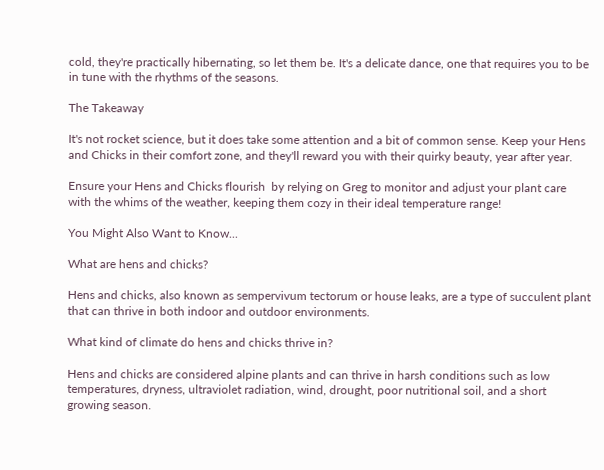cold, they're practically hibernating, so let them be. It's a delicate dance, one that requires you to be in tune with the rhythms of the seasons.

The Takeaway

It's not rocket science, but it does take some attention and a bit of common sense. Keep your Hens and Chicks in their comfort zone, and they'll reward you with their quirky beauty, year after year.

Ensure your Hens and Chicks flourish  by relying on Greg to monitor and adjust your plant care with the whims of the weather, keeping them cozy in their ideal temperature range!

You Might Also Want to Know...

What are hens and chicks?

Hens and chicks, also known as sempervivum tectorum or house leaks, are a type of succulent plant that can thrive in both indoor and outdoor environments.

What kind of climate do hens and chicks thrive in?

Hens and chicks are considered alpine plants and can thrive in harsh conditions such as low temperatures, dryness, ultraviolet radiation, wind, drought, poor nutritional soil, and a short growing season.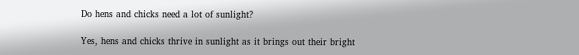Do hens and chicks need a lot of sunlight?

Yes, hens and chicks thrive in sunlight as it brings out their bright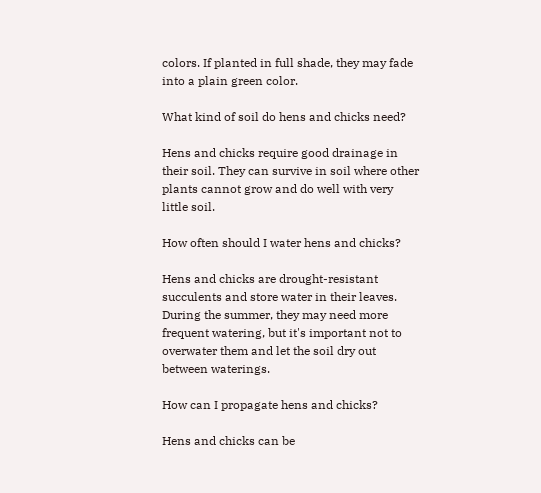colors. If planted in full shade, they may fade into a plain green color.

What kind of soil do hens and chicks need?

Hens and chicks require good drainage in their soil. They can survive in soil where other plants cannot grow and do well with very little soil.

How often should I water hens and chicks?

Hens and chicks are drought-resistant succulents and store water in their leaves. During the summer, they may need more frequent watering, but it's important not to overwater them and let the soil dry out between waterings.

How can I propagate hens and chicks?

Hens and chicks can be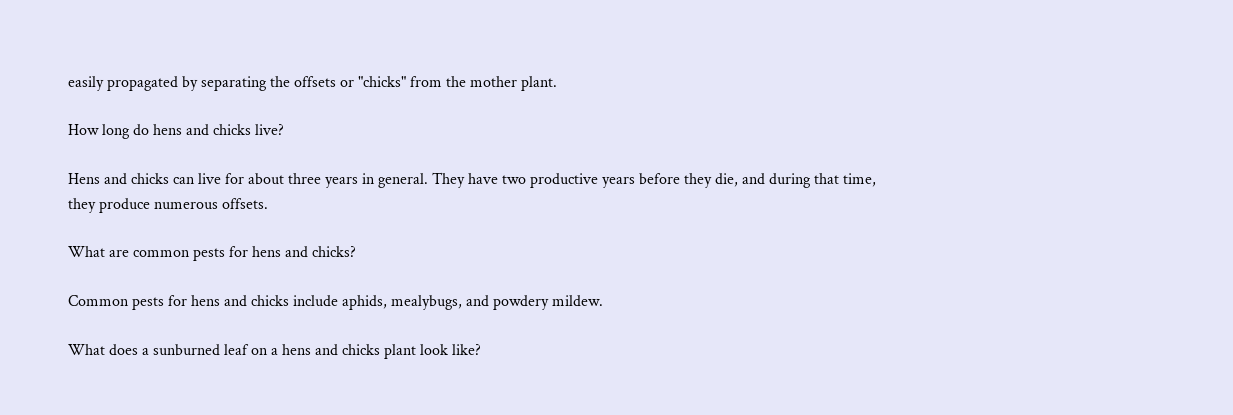easily propagated by separating the offsets or "chicks" from the mother plant.

How long do hens and chicks live?

Hens and chicks can live for about three years in general. They have two productive years before they die, and during that time, they produce numerous offsets.

What are common pests for hens and chicks?

Common pests for hens and chicks include aphids, mealybugs, and powdery mildew.

What does a sunburned leaf on a hens and chicks plant look like?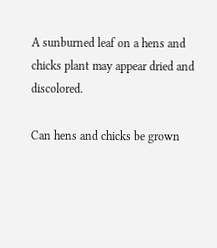A sunburned leaf on a hens and chicks plant may appear dried and discolored.

Can hens and chicks be grown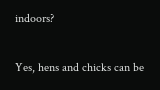indoors?

Yes, hens and chicks can be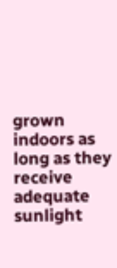grown indoors as long as they receive adequate sunlight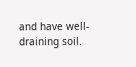and have well-draining soil.